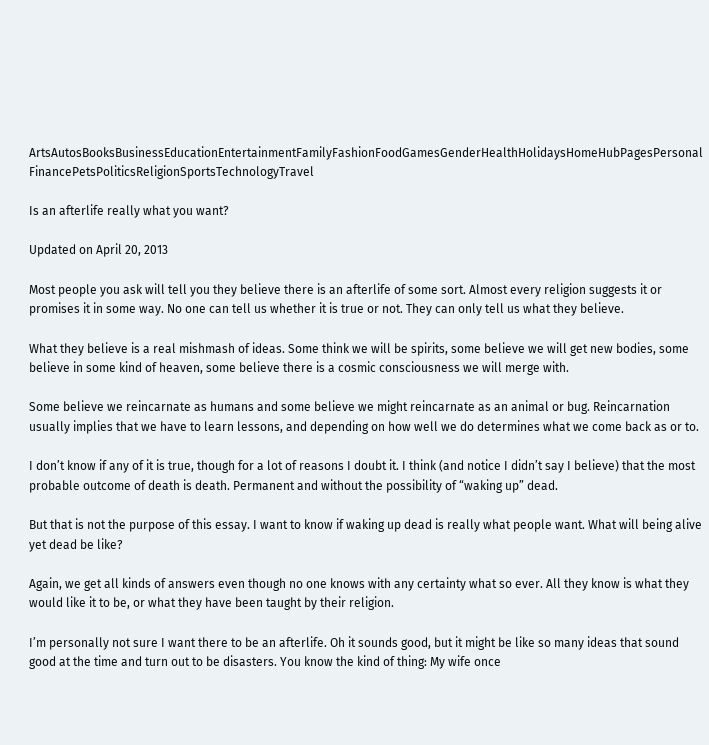ArtsAutosBooksBusinessEducationEntertainmentFamilyFashionFoodGamesGenderHealthHolidaysHomeHubPagesPersonal FinancePetsPoliticsReligionSportsTechnologyTravel

Is an afterlife really what you want?

Updated on April 20, 2013

Most people you ask will tell you they believe there is an afterlife of some sort. Almost every religion suggests it or promises it in some way. No one can tell us whether it is true or not. They can only tell us what they believe.

What they believe is a real mishmash of ideas. Some think we will be spirits, some believe we will get new bodies, some believe in some kind of heaven, some believe there is a cosmic consciousness we will merge with.

Some believe we reincarnate as humans and some believe we might reincarnate as an animal or bug. Reincarnation usually implies that we have to learn lessons, and depending on how well we do determines what we come back as or to.

I don’t know if any of it is true, though for a lot of reasons I doubt it. I think (and notice I didn’t say I believe) that the most probable outcome of death is death. Permanent and without the possibility of “waking up” dead.

But that is not the purpose of this essay. I want to know if waking up dead is really what people want. What will being alive yet dead be like?

Again, we get all kinds of answers even though no one knows with any certainty what so ever. All they know is what they would like it to be, or what they have been taught by their religion.

I’m personally not sure I want there to be an afterlife. Oh it sounds good, but it might be like so many ideas that sound good at the time and turn out to be disasters. You know the kind of thing: My wife once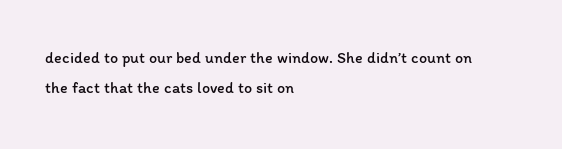decided to put our bed under the window. She didn’t count on the fact that the cats loved to sit on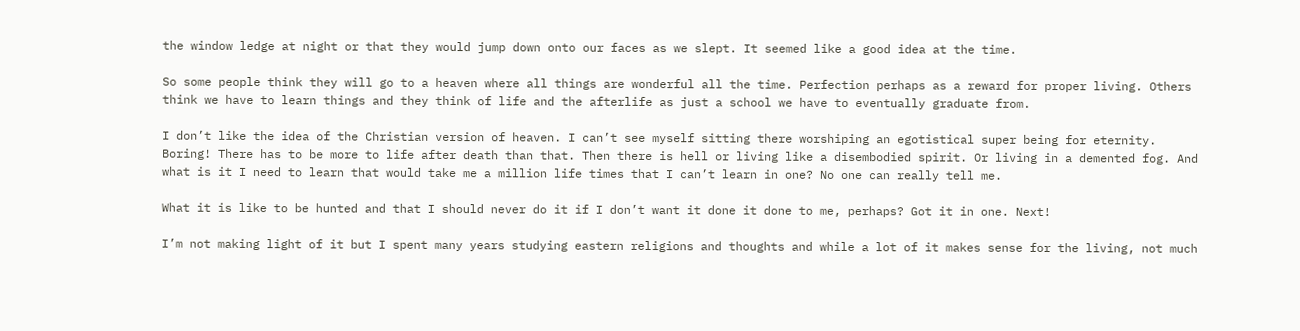the window ledge at night or that they would jump down onto our faces as we slept. It seemed like a good idea at the time.

So some people think they will go to a heaven where all things are wonderful all the time. Perfection perhaps as a reward for proper living. Others think we have to learn things and they think of life and the afterlife as just a school we have to eventually graduate from.

I don’t like the idea of the Christian version of heaven. I can’t see myself sitting there worshiping an egotistical super being for eternity. Boring! There has to be more to life after death than that. Then there is hell or living like a disembodied spirit. Or living in a demented fog. And what is it I need to learn that would take me a million life times that I can’t learn in one? No one can really tell me.

What it is like to be hunted and that I should never do it if I don’t want it done it done to me, perhaps? Got it in one. Next!

I’m not making light of it but I spent many years studying eastern religions and thoughts and while a lot of it makes sense for the living, not much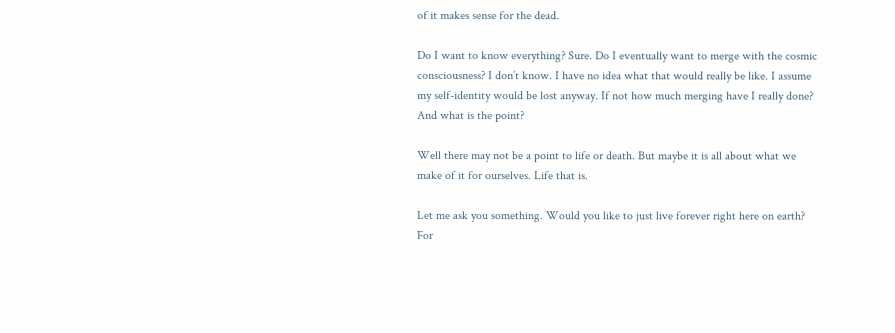of it makes sense for the dead.

Do I want to know everything? Sure. Do I eventually want to merge with the cosmic consciousness? I don’t know. I have no idea what that would really be like. I assume my self-identity would be lost anyway. If not how much merging have I really done? And what is the point?

Well there may not be a point to life or death. But maybe it is all about what we make of it for ourselves. Life that is.

Let me ask you something. Would you like to just live forever right here on earth? For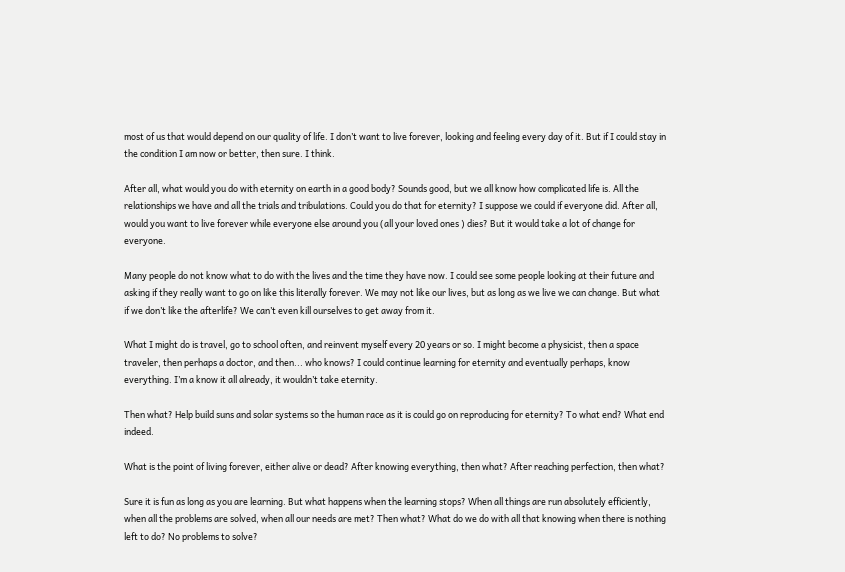most of us that would depend on our quality of life. I don’t want to live forever, looking and feeling every day of it. But if I could stay in the condition I am now or better, then sure. I think.

After all, what would you do with eternity on earth in a good body? Sounds good, but we all know how complicated life is. All the relationships we have and all the trials and tribulations. Could you do that for eternity? I suppose we could if everyone did. After all, would you want to live forever while everyone else around you (all your loved ones ) dies? But it would take a lot of change for everyone.

Many people do not know what to do with the lives and the time they have now. I could see some people looking at their future and asking if they really want to go on like this literally forever. We may not like our lives, but as long as we live we can change. But what if we don’t like the afterlife? We can’t even kill ourselves to get away from it.

What I might do is travel, go to school often, and reinvent myself every 20 years or so. I might become a physicist, then a space traveler, then perhaps a doctor, and then... who knows? I could continue learning for eternity and eventually perhaps, know everything. I’m a know it all already, it wouldn’t take eternity.

Then what? Help build suns and solar systems so the human race as it is could go on reproducing for eternity? To what end? What end indeed.

What is the point of living forever, either alive or dead? After knowing everything, then what? After reaching perfection, then what?

Sure it is fun as long as you are learning. But what happens when the learning stops? When all things are run absolutely efficiently, when all the problems are solved, when all our needs are met? Then what? What do we do with all that knowing when there is nothing left to do? No problems to solve?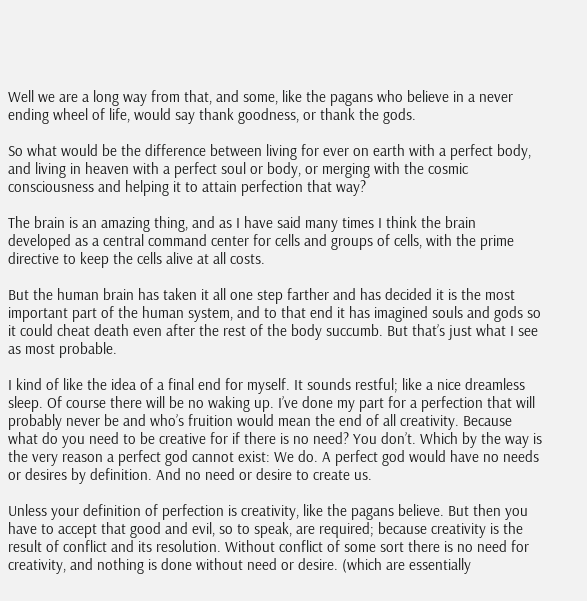Well we are a long way from that, and some, like the pagans who believe in a never ending wheel of life, would say thank goodness, or thank the gods.

So what would be the difference between living for ever on earth with a perfect body, and living in heaven with a perfect soul or body, or merging with the cosmic consciousness and helping it to attain perfection that way?

The brain is an amazing thing, and as I have said many times I think the brain developed as a central command center for cells and groups of cells, with the prime directive to keep the cells alive at all costs.

But the human brain has taken it all one step farther and has decided it is the most important part of the human system, and to that end it has imagined souls and gods so it could cheat death even after the rest of the body succumb. But that’s just what I see as most probable.

I kind of like the idea of a final end for myself. It sounds restful; like a nice dreamless sleep. Of course there will be no waking up. I’ve done my part for a perfection that will probably never be and who’s fruition would mean the end of all creativity. Because what do you need to be creative for if there is no need? You don’t. Which by the way is the very reason a perfect god cannot exist: We do. A perfect god would have no needs or desires by definition. And no need or desire to create us.

Unless your definition of perfection is creativity, like the pagans believe. But then you have to accept that good and evil, so to speak, are required; because creativity is the result of conflict and its resolution. Without conflict of some sort there is no need for creativity, and nothing is done without need or desire. (which are essentially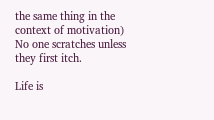the same thing in the context of motivation) No one scratches unless they first itch.

Life is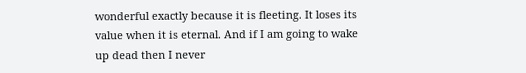wonderful exactly because it is fleeting. It loses its value when it is eternal. And if I am going to wake up dead then I never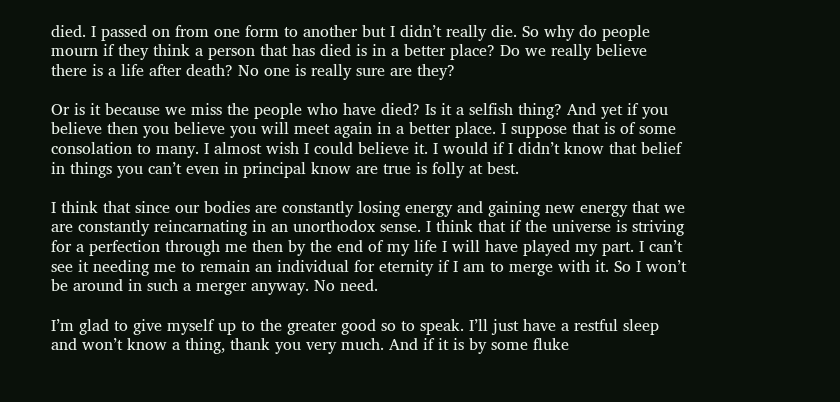died. I passed on from one form to another but I didn’t really die. So why do people mourn if they think a person that has died is in a better place? Do we really believe there is a life after death? No one is really sure are they?

Or is it because we miss the people who have died? Is it a selfish thing? And yet if you believe then you believe you will meet again in a better place. I suppose that is of some consolation to many. I almost wish I could believe it. I would if I didn’t know that belief in things you can’t even in principal know are true is folly at best.

I think that since our bodies are constantly losing energy and gaining new energy that we are constantly reincarnating in an unorthodox sense. I think that if the universe is striving for a perfection through me then by the end of my life I will have played my part. I can’t see it needing me to remain an individual for eternity if I am to merge with it. So I won’t be around in such a merger anyway. No need.

I’m glad to give myself up to the greater good so to speak. I’ll just have a restful sleep and won’t know a thing, thank you very much. And if it is by some fluke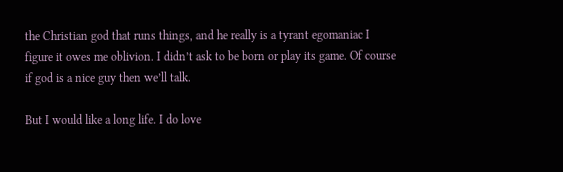the Christian god that runs things, and he really is a tyrant egomaniac I figure it owes me oblivion. I didn’t ask to be born or play its game. Of course if god is a nice guy then we’ll talk.

But I would like a long life. I do love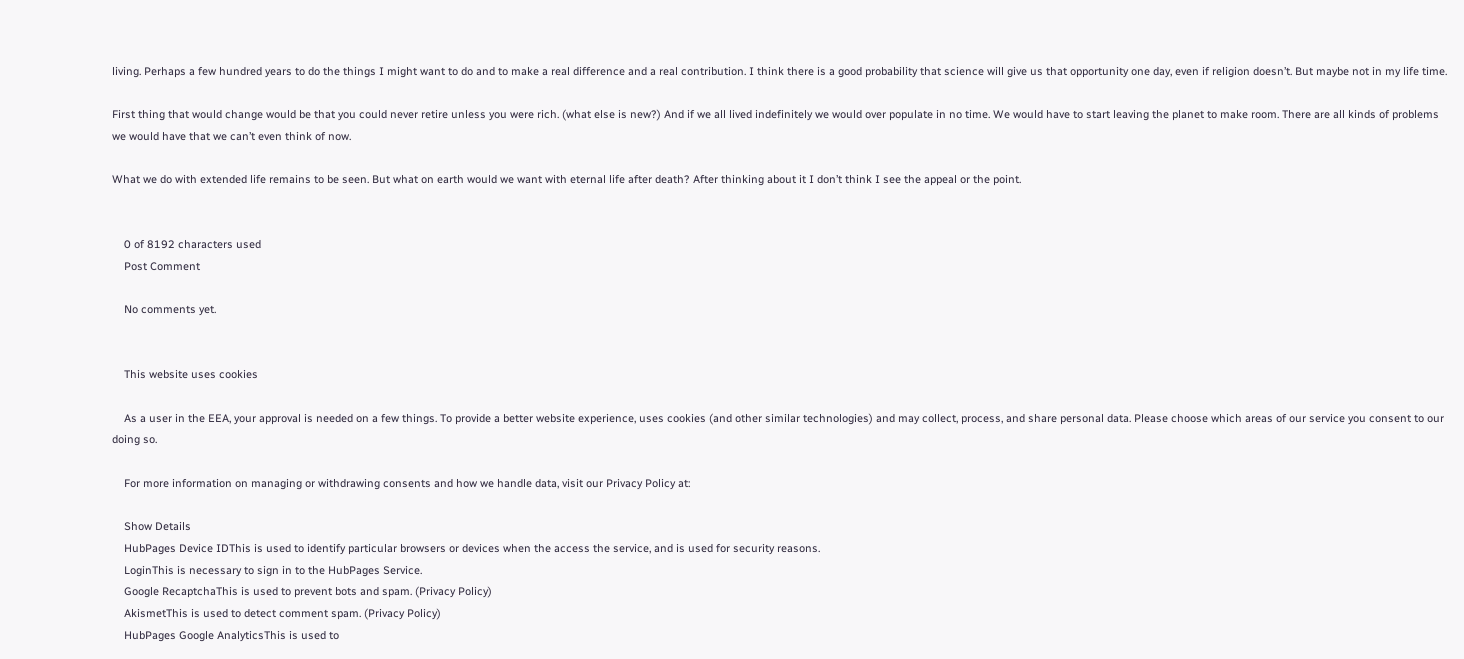living. Perhaps a few hundred years to do the things I might want to do and to make a real difference and a real contribution. I think there is a good probability that science will give us that opportunity one day, even if religion doesn’t. But maybe not in my life time.

First thing that would change would be that you could never retire unless you were rich. (what else is new?) And if we all lived indefinitely we would over populate in no time. We would have to start leaving the planet to make room. There are all kinds of problems we would have that we can’t even think of now.

What we do with extended life remains to be seen. But what on earth would we want with eternal life after death? After thinking about it I don’t think I see the appeal or the point.


    0 of 8192 characters used
    Post Comment

    No comments yet.


    This website uses cookies

    As a user in the EEA, your approval is needed on a few things. To provide a better website experience, uses cookies (and other similar technologies) and may collect, process, and share personal data. Please choose which areas of our service you consent to our doing so.

    For more information on managing or withdrawing consents and how we handle data, visit our Privacy Policy at:

    Show Details
    HubPages Device IDThis is used to identify particular browsers or devices when the access the service, and is used for security reasons.
    LoginThis is necessary to sign in to the HubPages Service.
    Google RecaptchaThis is used to prevent bots and spam. (Privacy Policy)
    AkismetThis is used to detect comment spam. (Privacy Policy)
    HubPages Google AnalyticsThis is used to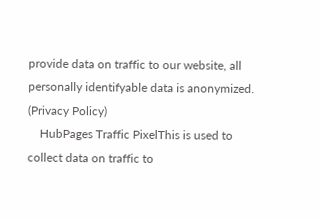provide data on traffic to our website, all personally identifyable data is anonymized. (Privacy Policy)
    HubPages Traffic PixelThis is used to collect data on traffic to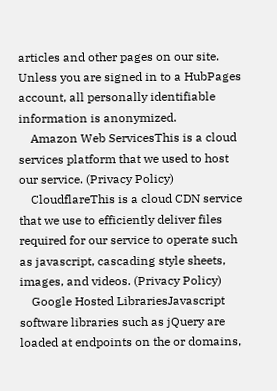articles and other pages on our site. Unless you are signed in to a HubPages account, all personally identifiable information is anonymized.
    Amazon Web ServicesThis is a cloud services platform that we used to host our service. (Privacy Policy)
    CloudflareThis is a cloud CDN service that we use to efficiently deliver files required for our service to operate such as javascript, cascading style sheets, images, and videos. (Privacy Policy)
    Google Hosted LibrariesJavascript software libraries such as jQuery are loaded at endpoints on the or domains,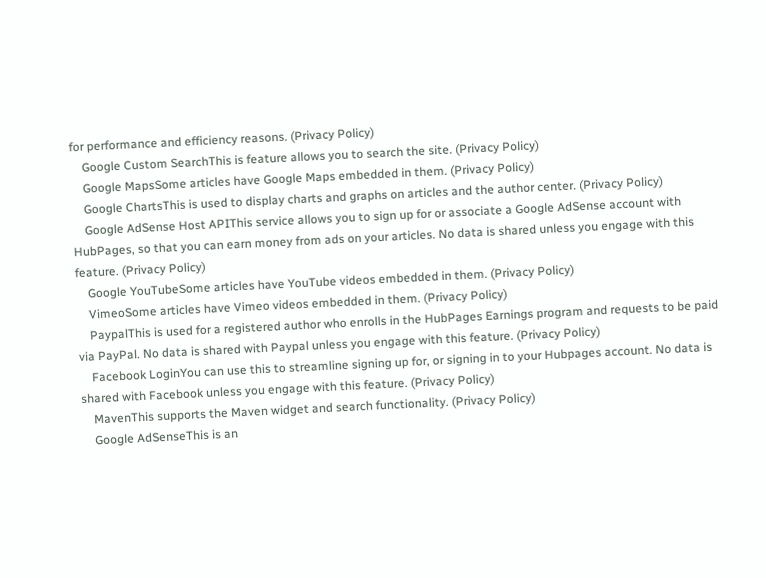for performance and efficiency reasons. (Privacy Policy)
    Google Custom SearchThis is feature allows you to search the site. (Privacy Policy)
    Google MapsSome articles have Google Maps embedded in them. (Privacy Policy)
    Google ChartsThis is used to display charts and graphs on articles and the author center. (Privacy Policy)
    Google AdSense Host APIThis service allows you to sign up for or associate a Google AdSense account with HubPages, so that you can earn money from ads on your articles. No data is shared unless you engage with this feature. (Privacy Policy)
    Google YouTubeSome articles have YouTube videos embedded in them. (Privacy Policy)
    VimeoSome articles have Vimeo videos embedded in them. (Privacy Policy)
    PaypalThis is used for a registered author who enrolls in the HubPages Earnings program and requests to be paid via PayPal. No data is shared with Paypal unless you engage with this feature. (Privacy Policy)
    Facebook LoginYou can use this to streamline signing up for, or signing in to your Hubpages account. No data is shared with Facebook unless you engage with this feature. (Privacy Policy)
    MavenThis supports the Maven widget and search functionality. (Privacy Policy)
    Google AdSenseThis is an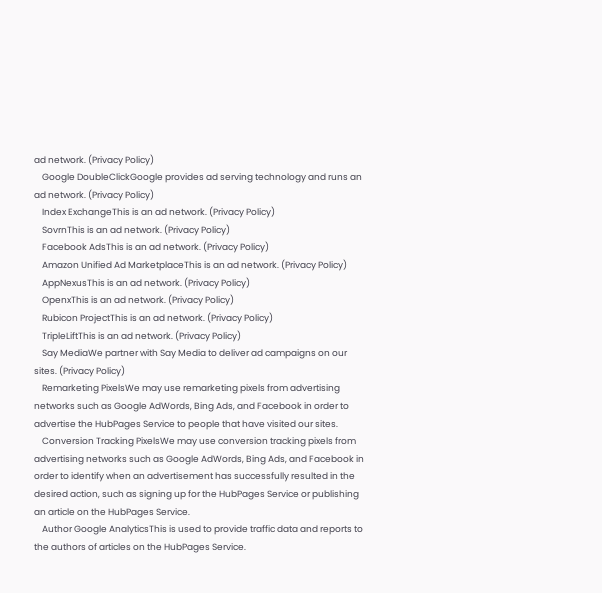ad network. (Privacy Policy)
    Google DoubleClickGoogle provides ad serving technology and runs an ad network. (Privacy Policy)
    Index ExchangeThis is an ad network. (Privacy Policy)
    SovrnThis is an ad network. (Privacy Policy)
    Facebook AdsThis is an ad network. (Privacy Policy)
    Amazon Unified Ad MarketplaceThis is an ad network. (Privacy Policy)
    AppNexusThis is an ad network. (Privacy Policy)
    OpenxThis is an ad network. (Privacy Policy)
    Rubicon ProjectThis is an ad network. (Privacy Policy)
    TripleLiftThis is an ad network. (Privacy Policy)
    Say MediaWe partner with Say Media to deliver ad campaigns on our sites. (Privacy Policy)
    Remarketing PixelsWe may use remarketing pixels from advertising networks such as Google AdWords, Bing Ads, and Facebook in order to advertise the HubPages Service to people that have visited our sites.
    Conversion Tracking PixelsWe may use conversion tracking pixels from advertising networks such as Google AdWords, Bing Ads, and Facebook in order to identify when an advertisement has successfully resulted in the desired action, such as signing up for the HubPages Service or publishing an article on the HubPages Service.
    Author Google AnalyticsThis is used to provide traffic data and reports to the authors of articles on the HubPages Service.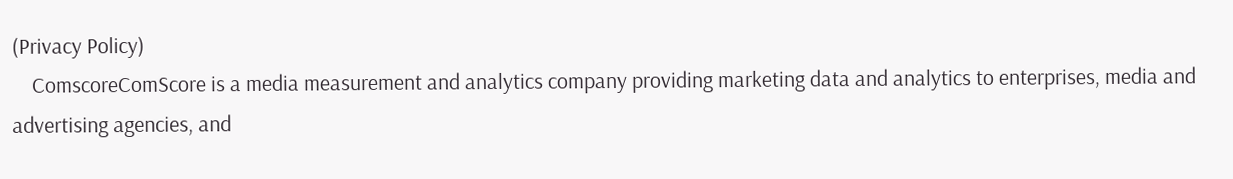(Privacy Policy)
    ComscoreComScore is a media measurement and analytics company providing marketing data and analytics to enterprises, media and advertising agencies, and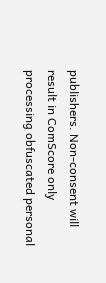publishers. Non-consent will result in ComScore only processing obfuscated personal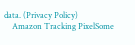data. (Privacy Policy)
    Amazon Tracking PixelSome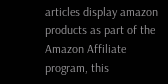articles display amazon products as part of the Amazon Affiliate program, this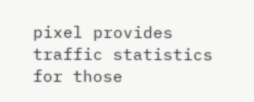pixel provides traffic statistics for those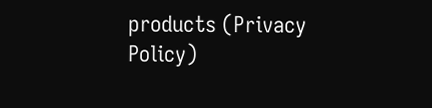products (Privacy Policy)